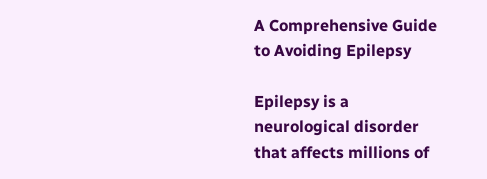A Comprehensive Guide to Avoiding Epilepsy

Epilepsy is a neurological disorder that affects millions of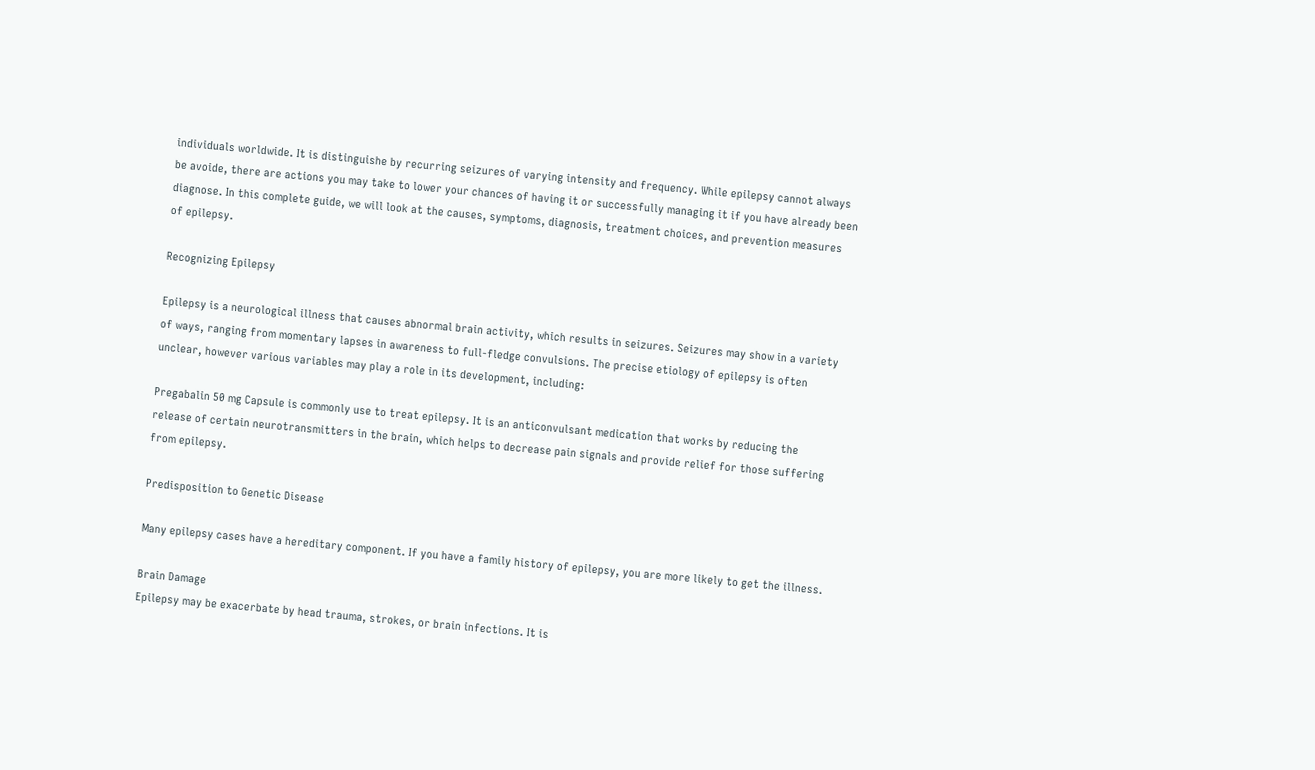individuals worldwide. It is distinguishe by recurring seizures of varying intensity and frequency. While epilepsy cannot always be avoide, there are actions you may take to lower your chances of having it or successfully managing it if you have already been diagnose. In this complete guide, we will look at the causes, symptoms, diagnosis, treatment choices, and prevention measures of epilepsy.

Recognizing Epilepsy

Epilepsy is a neurological illness that causes abnormal brain activity, which results in seizures. Seizures may show in a variety of ways, ranging from momentary lapses in awareness to full-fledge convulsions. The precise etiology of epilepsy is often unclear, however various variables may play a role in its development, including:

Pregabalin 50 mg Capsule is commonly use to treat epilepsy. It is an anticonvulsant medication that works by reducing the release of certain neurotransmitters in the brain, which helps to decrease pain signals and provide relief for those suffering from epilepsy.

Predisposition to Genetic Disease

Many epilepsy cases have a hereditary component. If you have a family history of epilepsy, you are more likely to get the illness.

Brain Damage
Epilepsy may be exacerbate by head trauma, strokes, or brain infections. It is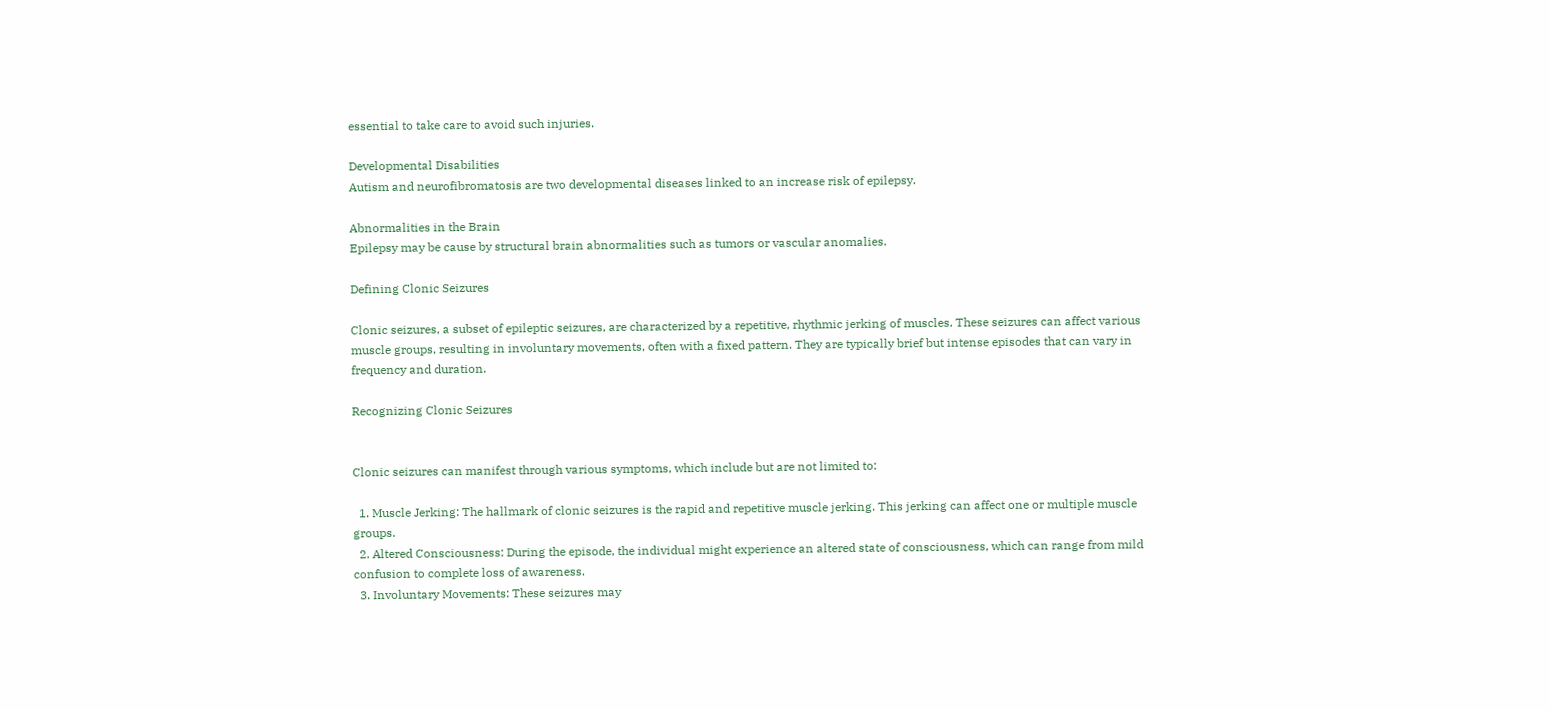essential to take care to avoid such injuries.

Developmental Disabilities
Autism and neurofibromatosis are two developmental diseases linked to an increase risk of epilepsy.

Abnormalities in the Brain
Epilepsy may be cause by structural brain abnormalities such as tumors or vascular anomalies.

Defining Clonic Seizures

Clonic seizures, a subset of epileptic seizures, are characterized by a repetitive, rhythmic jerking of muscles. These seizures can affect various muscle groups, resulting in involuntary movements, often with a fixed pattern. They are typically brief but intense episodes that can vary in frequency and duration.

Recognizing Clonic Seizures


Clonic seizures can manifest through various symptoms, which include but are not limited to:

  1. Muscle Jerking: The hallmark of clonic seizures is the rapid and repetitive muscle jerking. This jerking can affect one or multiple muscle groups.
  2. Altered Consciousness: During the episode, the individual might experience an altered state of consciousness, which can range from mild confusion to complete loss of awareness.
  3. Involuntary Movements: These seizures may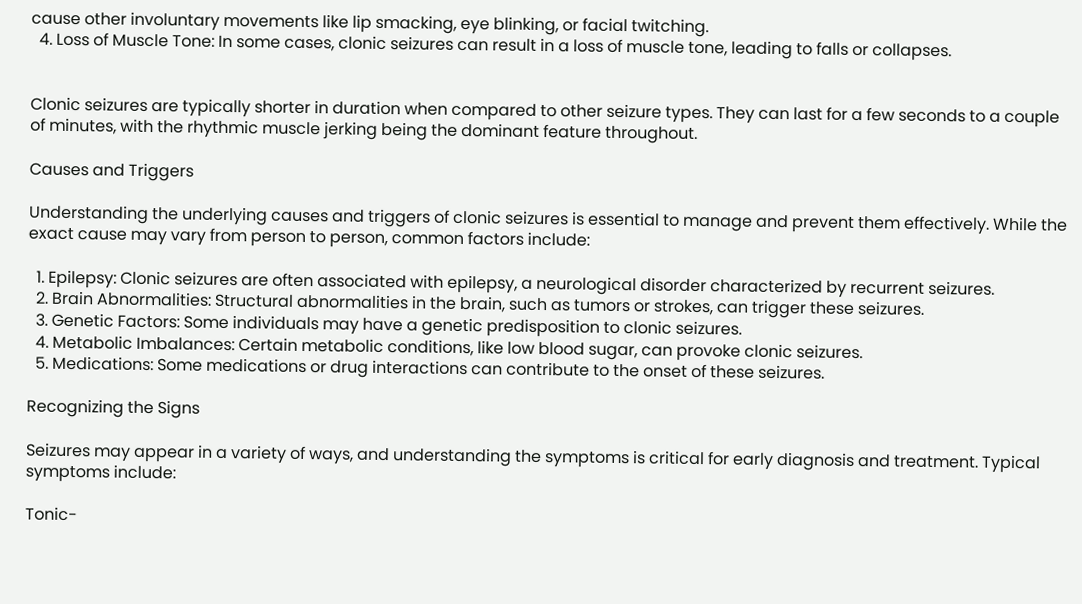cause other involuntary movements like lip smacking, eye blinking, or facial twitching.
  4. Loss of Muscle Tone: In some cases, clonic seizures can result in a loss of muscle tone, leading to falls or collapses.


Clonic seizures are typically shorter in duration when compared to other seizure types. They can last for a few seconds to a couple of minutes, with the rhythmic muscle jerking being the dominant feature throughout.

Causes and Triggers

Understanding the underlying causes and triggers of clonic seizures is essential to manage and prevent them effectively. While the exact cause may vary from person to person, common factors include:

  1. Epilepsy: Clonic seizures are often associated with epilepsy, a neurological disorder characterized by recurrent seizures.
  2. Brain Abnormalities: Structural abnormalities in the brain, such as tumors or strokes, can trigger these seizures.
  3. Genetic Factors: Some individuals may have a genetic predisposition to clonic seizures.
  4. Metabolic Imbalances: Certain metabolic conditions, like low blood sugar, can provoke clonic seizures.
  5. Medications: Some medications or drug interactions can contribute to the onset of these seizures.

Recognizing the Signs

Seizures may appear in a variety of ways, and understanding the symptoms is critical for early diagnosis and treatment. Typical symptoms include:

Tonic-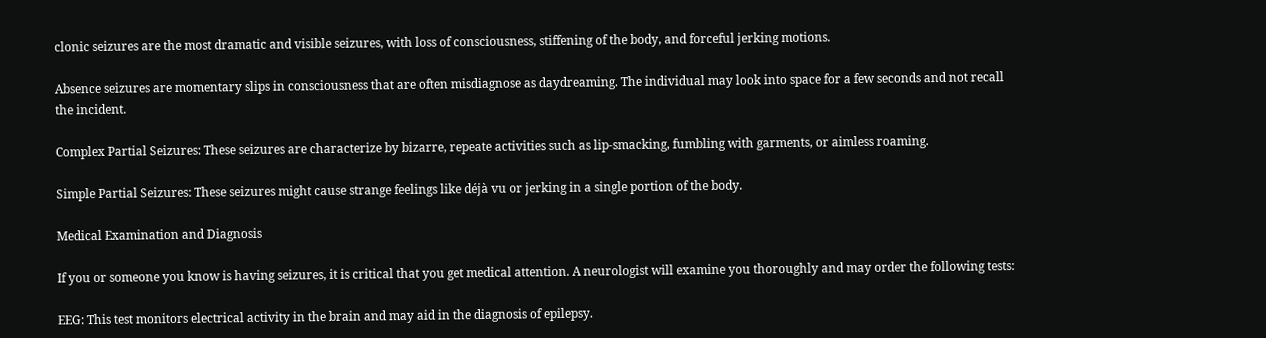clonic seizures are the most dramatic and visible seizures, with loss of consciousness, stiffening of the body, and forceful jerking motions.

Absence seizures are momentary slips in consciousness that are often misdiagnose as daydreaming. The individual may look into space for a few seconds and not recall the incident.

Complex Partial Seizures: These seizures are characterize by bizarre, repeate activities such as lip-smacking, fumbling with garments, or aimless roaming.

Simple Partial Seizures: These seizures might cause strange feelings like déjà vu or jerking in a single portion of the body.

Medical Examination and Diagnosis

If you or someone you know is having seizures, it is critical that you get medical attention. A neurologist will examine you thoroughly and may order the following tests:

EEG: This test monitors electrical activity in the brain and may aid in the diagnosis of epilepsy.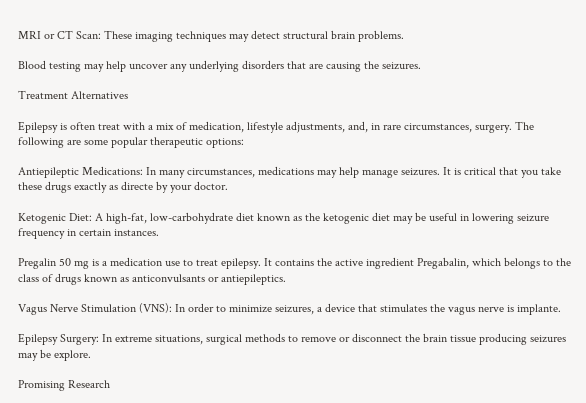MRI or CT Scan: These imaging techniques may detect structural brain problems.

Blood testing may help uncover any underlying disorders that are causing the seizures.

Treatment Alternatives

Epilepsy is often treat with a mix of medication, lifestyle adjustments, and, in rare circumstances, surgery. The following are some popular therapeutic options:

Antiepileptic Medications: In many circumstances, medications may help manage seizures. It is critical that you take these drugs exactly as directe by your doctor.

Ketogenic Diet: A high-fat, low-carbohydrate diet known as the ketogenic diet may be useful in lowering seizure frequency in certain instances.

Pregalin 50 mg is a medication use to treat epilepsy. It contains the active ingredient Pregabalin, which belongs to the class of drugs known as anticonvulsants or antiepileptics.

Vagus Nerve Stimulation (VNS): In order to minimize seizures, a device that stimulates the vagus nerve is implante.

Epilepsy Surgery: In extreme situations, surgical methods to remove or disconnect the brain tissue producing seizures may be explore.

Promising Research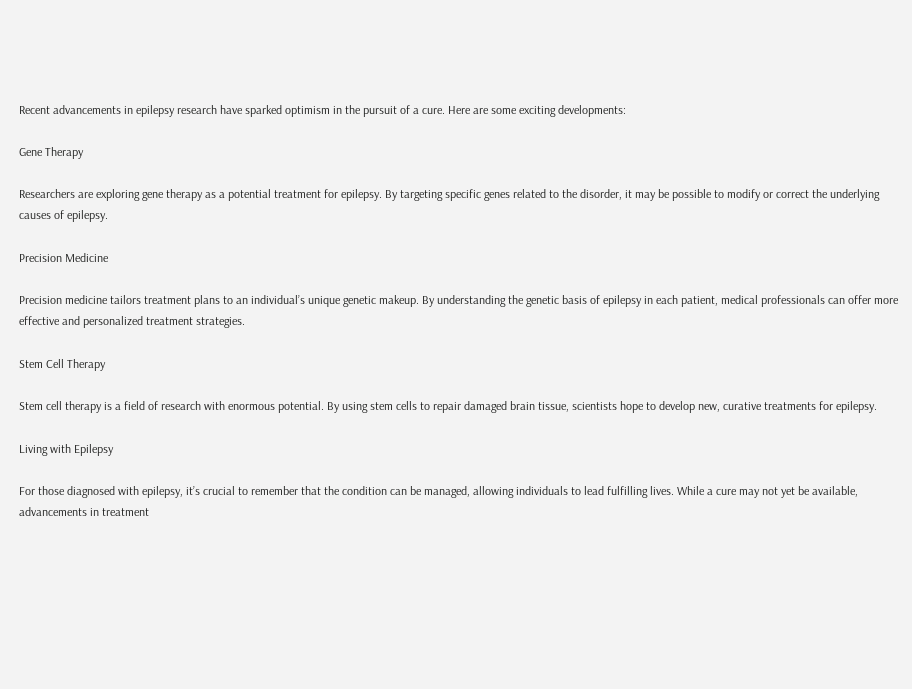Recent advancements in epilepsy research have sparked optimism in the pursuit of a cure. Here are some exciting developments:

Gene Therapy

Researchers are exploring gene therapy as a potential treatment for epilepsy. By targeting specific genes related to the disorder, it may be possible to modify or correct the underlying causes of epilepsy.

Precision Medicine

Precision medicine tailors treatment plans to an individual’s unique genetic makeup. By understanding the genetic basis of epilepsy in each patient, medical professionals can offer more effective and personalized treatment strategies.

Stem Cell Therapy

Stem cell therapy is a field of research with enormous potential. By using stem cells to repair damaged brain tissue, scientists hope to develop new, curative treatments for epilepsy.

Living with Epilepsy

For those diagnosed with epilepsy, it’s crucial to remember that the condition can be managed, allowing individuals to lead fulfilling lives. While a cure may not yet be available, advancements in treatment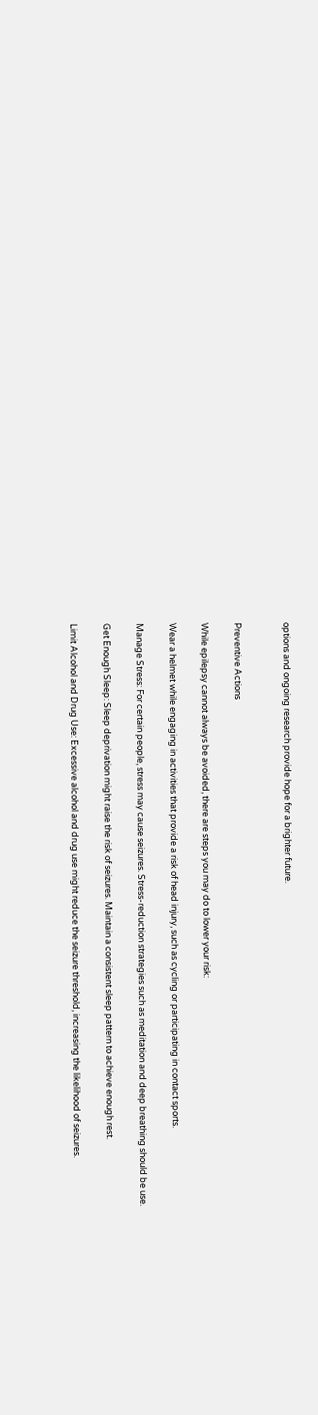options and ongoing research provide hope for a brighter future.


Preventive Actions

While epilepsy cannot always be avoided, there are steps you may do to lower your risk:

Wear a helmet while engaging in activities that provide a risk of head injury, such as cycling or participating in contact sports.

Manage Stress: For certain people, stress may cause seizures. Stress-reduction strategies such as meditation and deep breathing should be use.

Get Enough Sleep: Sleep deprivation might raise the risk of seizures. Maintain a consistent sleep pattern to achieve enough rest.

Limit Alcohol and Drug Use: Excessive alcohol and drug use might reduce the seizure threshold, increasing the likelihood of seizures.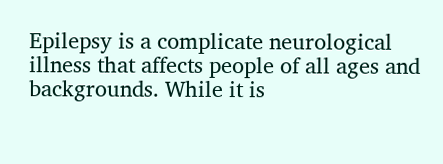Epilepsy is a complicate neurological illness that affects people of all ages and backgrounds. While it is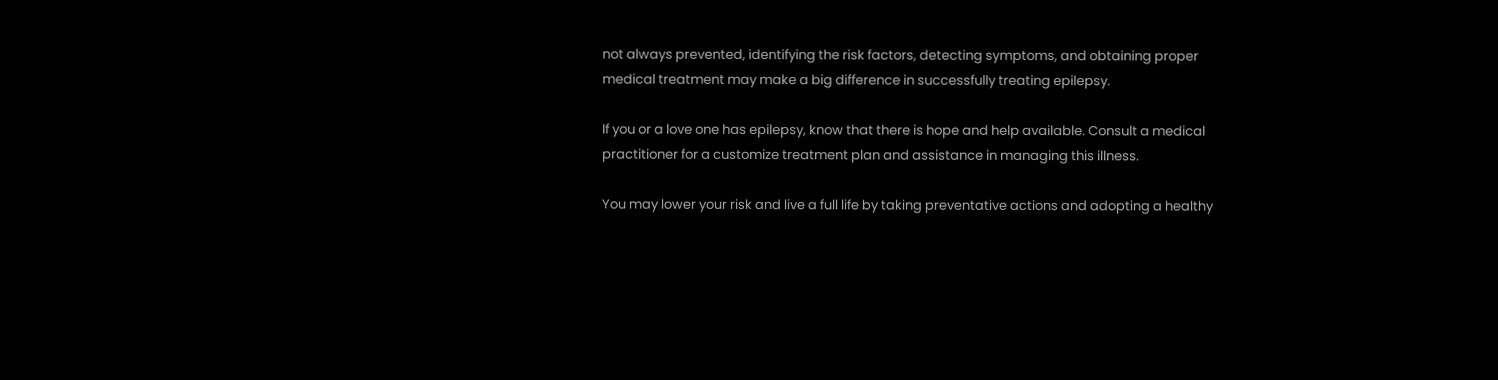not always prevented, identifying the risk factors, detecting symptoms, and obtaining proper medical treatment may make a big difference in successfully treating epilepsy.

If you or a love one has epilepsy, know that there is hope and help available. Consult a medical practitioner for a customize treatment plan and assistance in managing this illness.

You may lower your risk and live a full life by taking preventative actions and adopting a healthy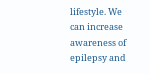lifestyle. We can increase awareness of epilepsy and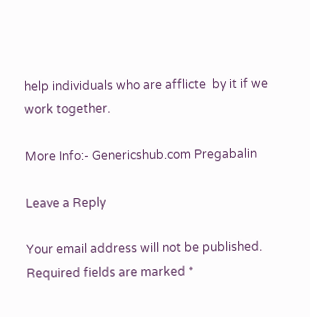help individuals who are afflicte  by it if we work together.

More Info:- Genericshub.com Pregabalin

Leave a Reply

Your email address will not be published. Required fields are marked *